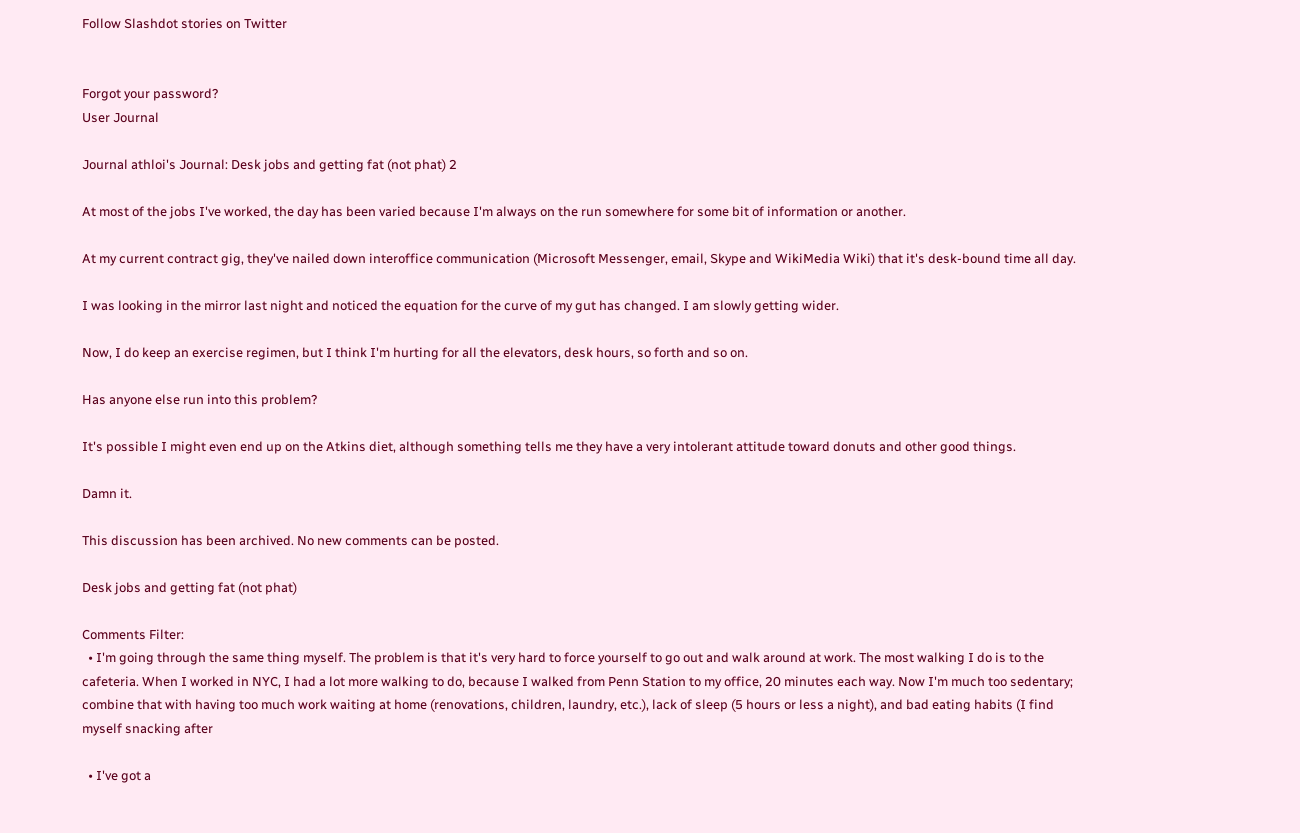Follow Slashdot stories on Twitter


Forgot your password?
User Journal

Journal athloi's Journal: Desk jobs and getting fat (not phat) 2

At most of the jobs I've worked, the day has been varied because I'm always on the run somewhere for some bit of information or another.

At my current contract gig, they've nailed down interoffice communication (Microsoft Messenger, email, Skype and WikiMedia Wiki) that it's desk-bound time all day.

I was looking in the mirror last night and noticed the equation for the curve of my gut has changed. I am slowly getting wider.

Now, I do keep an exercise regimen, but I think I'm hurting for all the elevators, desk hours, so forth and so on.

Has anyone else run into this problem?

It's possible I might even end up on the Atkins diet, although something tells me they have a very intolerant attitude toward donuts and other good things.

Damn it.

This discussion has been archived. No new comments can be posted.

Desk jobs and getting fat (not phat)

Comments Filter:
  • I'm going through the same thing myself. The problem is that it's very hard to force yourself to go out and walk around at work. The most walking I do is to the cafeteria. When I worked in NYC, I had a lot more walking to do, because I walked from Penn Station to my office, 20 minutes each way. Now I'm much too sedentary; combine that with having too much work waiting at home (renovations, children, laundry, etc.), lack of sleep (5 hours or less a night), and bad eating habits (I find myself snacking after

  • I've got a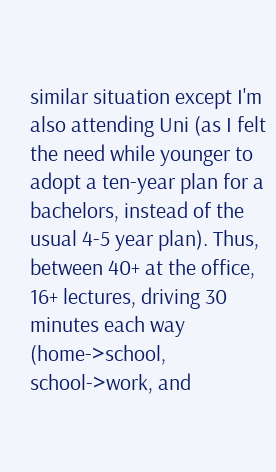similar situation except I'm also attending Uni (as I felt the need while younger to adopt a ten-year plan for a bachelors, instead of the usual 4-5 year plan). Thus, between 40+ at the office, 16+ lectures, driving 30 minutes each way (home->school, school->work, and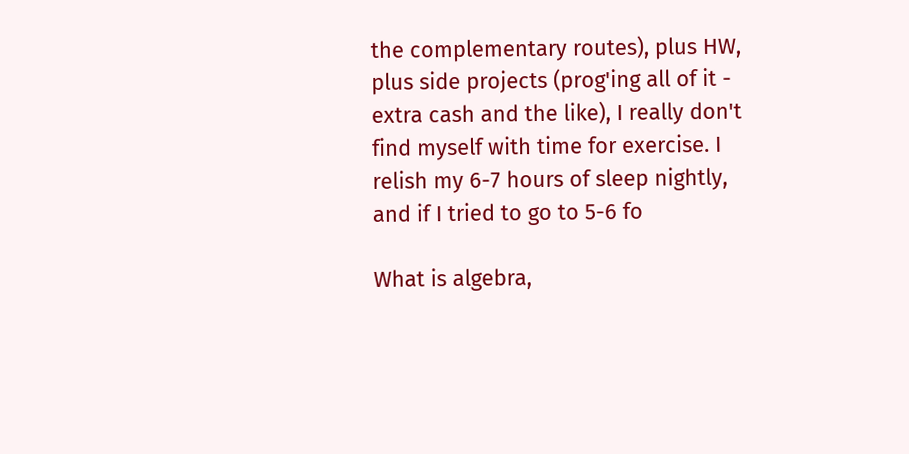the complementary routes), plus HW, plus side projects (prog'ing all of it - extra cash and the like), I really don't find myself with time for exercise. I relish my 6-7 hours of sleep nightly, and if I tried to go to 5-6 fo

What is algebra,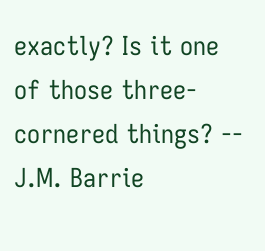exactly? Is it one of those three-cornered things? -- J.M. Barrie